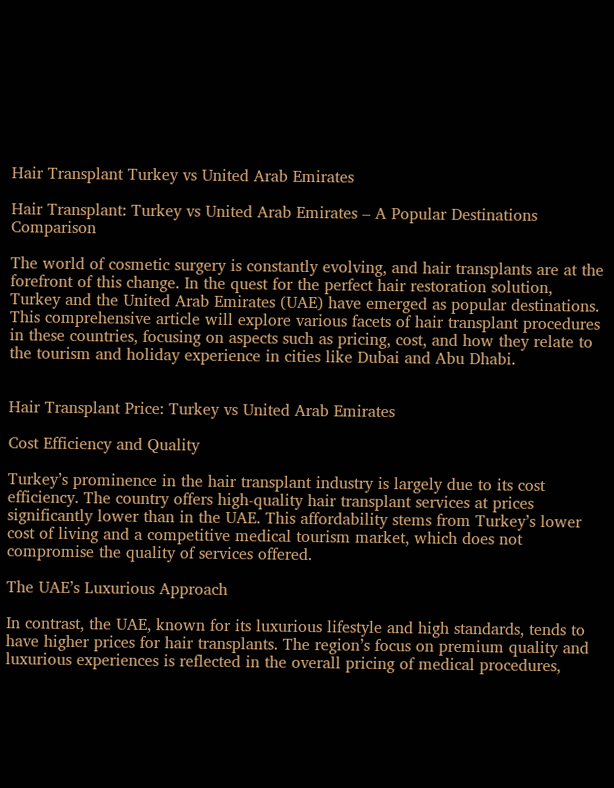Hair Transplant Turkey vs United Arab Emirates

Hair Transplant: Turkey vs United Arab Emirates – A Popular Destinations Comparison

The world of cosmetic surgery is constantly evolving, and hair transplants are at the forefront of this change. In the quest for the perfect hair restoration solution, Turkey and the United Arab Emirates (UAE) have emerged as popular destinations. This comprehensive article will explore various facets of hair transplant procedures in these countries, focusing on aspects such as pricing, cost, and how they relate to the tourism and holiday experience in cities like Dubai and Abu Dhabi.


Hair Transplant Price: Turkey vs United Arab Emirates

Cost Efficiency and Quality

Turkey’s prominence in the hair transplant industry is largely due to its cost efficiency. The country offers high-quality hair transplant services at prices significantly lower than in the UAE. This affordability stems from Turkey’s lower cost of living and a competitive medical tourism market, which does not compromise the quality of services offered.

The UAE’s Luxurious Approach

In contrast, the UAE, known for its luxurious lifestyle and high standards, tends to have higher prices for hair transplants. The region’s focus on premium quality and luxurious experiences is reflected in the overall pricing of medical procedures,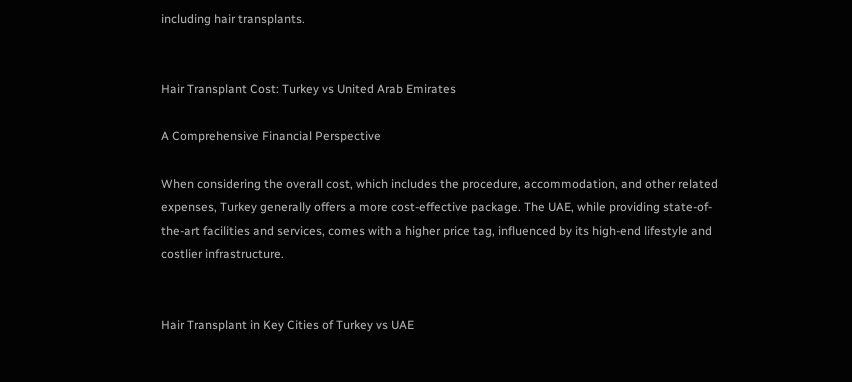including hair transplants.


Hair Transplant Cost: Turkey vs United Arab Emirates

A Comprehensive Financial Perspective

When considering the overall cost, which includes the procedure, accommodation, and other related expenses, Turkey generally offers a more cost-effective package. The UAE, while providing state-of-the-art facilities and services, comes with a higher price tag, influenced by its high-end lifestyle and costlier infrastructure.


Hair Transplant in Key Cities of Turkey vs UAE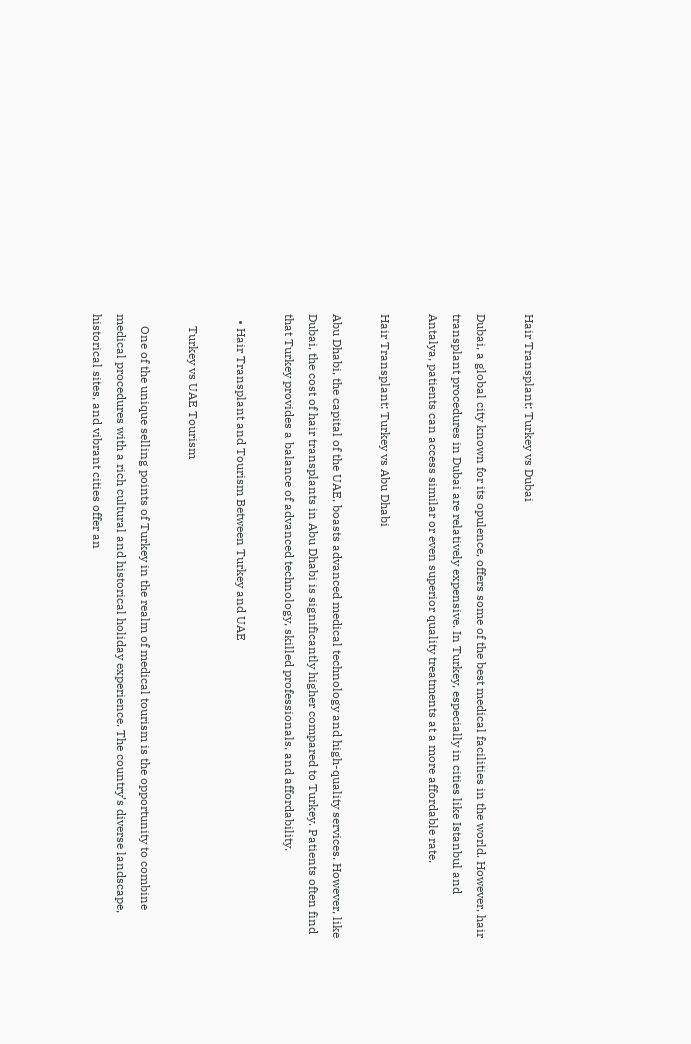Hair Transplant: Turkey vs Dubai

Dubai, a global city known for its opulence, offers some of the best medical facilities in the world. However, hair transplant procedures in Dubai are relatively expensive. In Turkey, especially in cities like Istanbul and Antalya, patients can access similar or even superior quality treatments at a more affordable rate.

Hair Transplant: Turkey vs Abu Dhabi

Abu Dhabi, the capital of the UAE, boasts advanced medical technology and high-quality services. However, like Dubai, the cost of hair transplants in Abu Dhabi is significantly higher compared to Turkey. Patients often find that Turkey provides a balance of advanced technology, skilled professionals, and affordability.

  • Hair Transplant and Tourism Between Turkey and UAE

    Turkey vs UAE Tourism

    One of the unique selling points of Turkey in the realm of medical tourism is the opportunity to combine medical procedures with a rich cultural and historical holiday experience. The country’s diverse landscape, historical sites, and vibrant cities offer an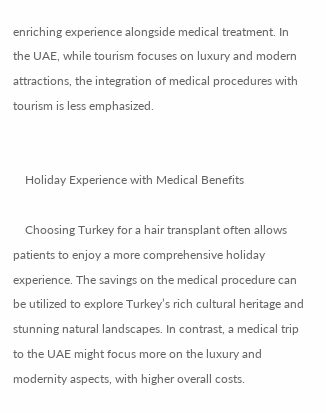enriching experience alongside medical treatment. In the UAE, while tourism focuses on luxury and modern attractions, the integration of medical procedures with tourism is less emphasized.


    Holiday Experience with Medical Benefits

    Choosing Turkey for a hair transplant often allows patients to enjoy a more comprehensive holiday experience. The savings on the medical procedure can be utilized to explore Turkey’s rich cultural heritage and stunning natural landscapes. In contrast, a medical trip to the UAE might focus more on the luxury and modernity aspects, with higher overall costs.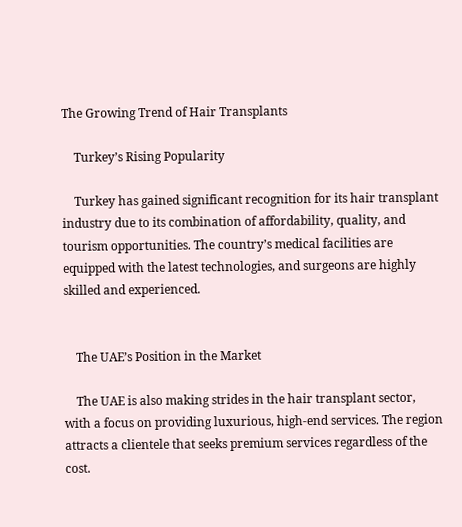The Growing Trend of Hair Transplants

    Turkey’s Rising Popularity

    Turkey has gained significant recognition for its hair transplant industry due to its combination of affordability, quality, and tourism opportunities. The country’s medical facilities are equipped with the latest technologies, and surgeons are highly skilled and experienced.


    The UAE’s Position in the Market

    The UAE is also making strides in the hair transplant sector, with a focus on providing luxurious, high-end services. The region attracts a clientele that seeks premium services regardless of the cost.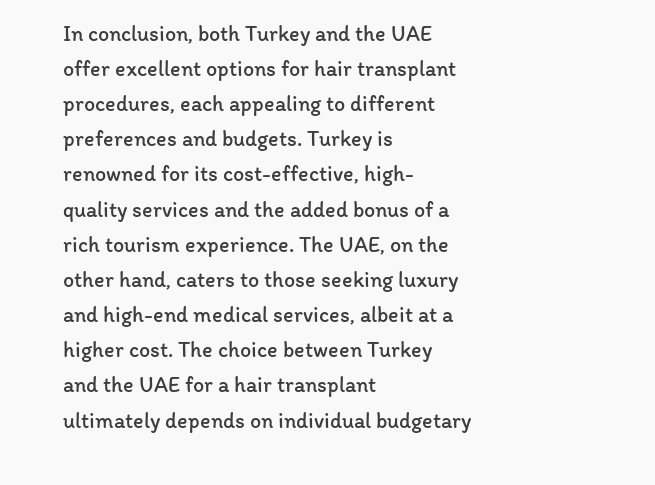In conclusion, both Turkey and the UAE offer excellent options for hair transplant procedures, each appealing to different preferences and budgets. Turkey is renowned for its cost-effective, high-quality services and the added bonus of a rich tourism experience. The UAE, on the other hand, caters to those seeking luxury and high-end medical services, albeit at a higher cost. The choice between Turkey and the UAE for a hair transplant ultimately depends on individual budgetary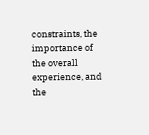constraints, the importance of the overall experience, and the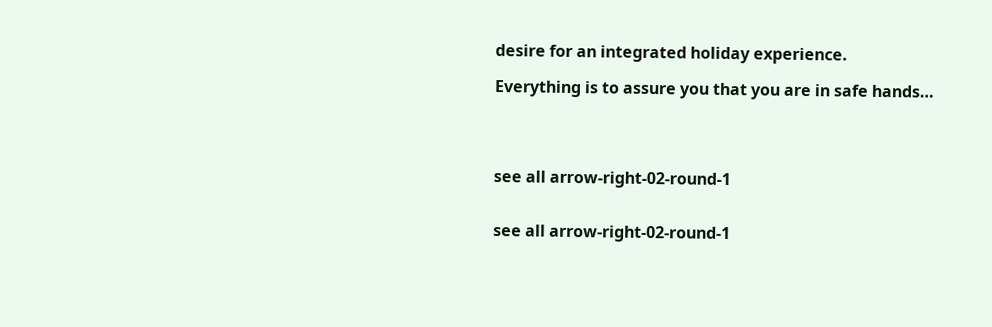desire for an integrated holiday experience.

Everything is to assure you that you are in safe hands…




see all arrow-right-02-round-1


see all arrow-right-02-round-1